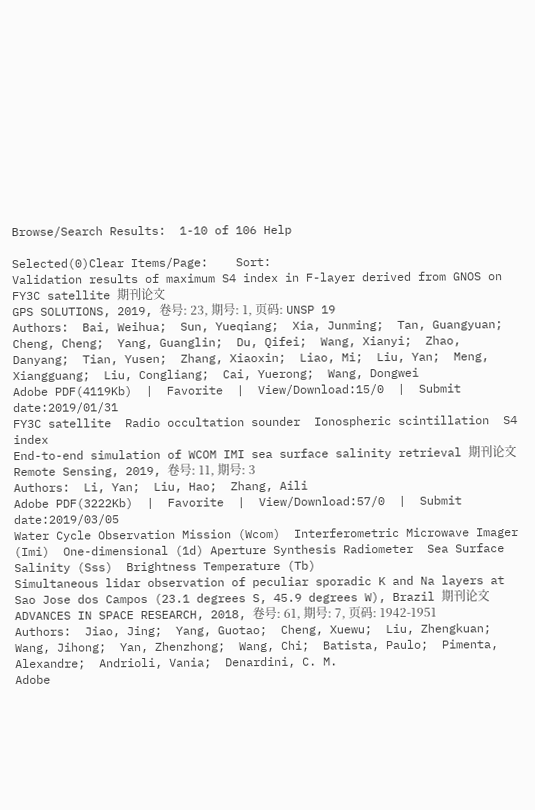Browse/Search Results:  1-10 of 106 Help

Selected(0)Clear Items/Page:    Sort:
Validation results of maximum S4 index in F-layer derived from GNOS on FY3C satellite 期刊论文
GPS SOLUTIONS, 2019, 卷号: 23, 期号: 1, 页码: UNSP 19
Authors:  Bai, Weihua;  Sun, Yueqiang;  Xia, Junming;  Tan, Guangyuan;  Cheng, Cheng;  Yang, Guanglin;  Du, Qifei;  Wang, Xianyi;  Zhao, Danyang;  Tian, Yusen;  Zhang, Xiaoxin;  Liao, Mi;  Liu, Yan;  Meng, Xiangguang;  Liu, Congliang;  Cai, Yuerong;  Wang, Dongwei
Adobe PDF(4119Kb)  |  Favorite  |  View/Download:15/0  |  Submit date:2019/01/31
FY3C satellite  Radio occultation sounder  Ionospheric scintillation  S4 index
End-to-end simulation of WCOM IMI sea surface salinity retrieval 期刊论文
Remote Sensing, 2019, 卷号: 11, 期号: 3
Authors:  Li, Yan;  Liu, Hao;  Zhang, Aili
Adobe PDF(3222Kb)  |  Favorite  |  View/Download:57/0  |  Submit date:2019/03/05
Water Cycle Observation Mission (Wcom)  Interferometric Microwave Imager (Imi)  One-dimensional (1d) Aperture Synthesis Radiometer  Sea Surface Salinity (Sss)  Brightness Temperature (Tb)
Simultaneous lidar observation of peculiar sporadic K and Na layers at Sao Jose dos Campos (23.1 degrees S, 45.9 degrees W), Brazil 期刊论文
ADVANCES IN SPACE RESEARCH, 2018, 卷号: 61, 期号: 7, 页码: 1942-1951
Authors:  Jiao, Jing;  Yang, Guotao;  Cheng, Xuewu;  Liu, Zhengkuan;  Wang, Jihong;  Yan, Zhenzhong;  Wang, Chi;  Batista, Paulo;  Pimenta, Alexandre;  Andrioli, Vania;  Denardini, C. M.
Adobe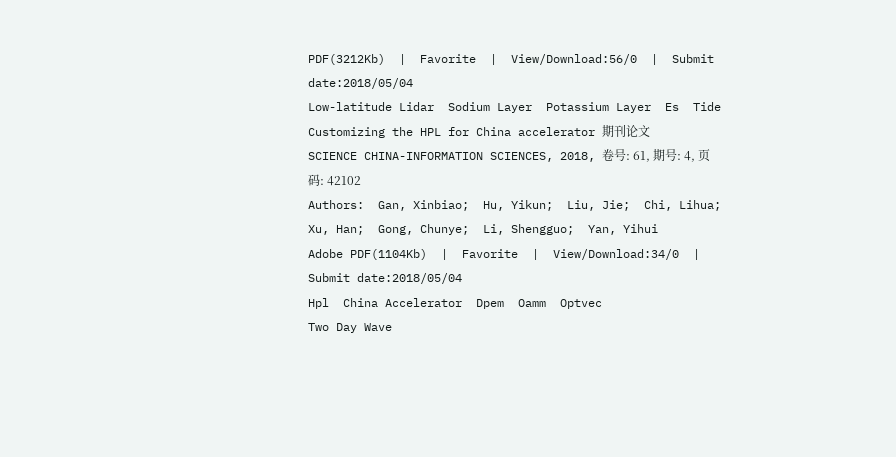PDF(3212Kb)  |  Favorite  |  View/Download:56/0  |  Submit date:2018/05/04
Low-latitude Lidar  Sodium Layer  Potassium Layer  Es  Tide
Customizing the HPL for China accelerator 期刊论文
SCIENCE CHINA-INFORMATION SCIENCES, 2018, 卷号: 61, 期号: 4, 页码: 42102
Authors:  Gan, Xinbiao;  Hu, Yikun;  Liu, Jie;  Chi, Lihua;  Xu, Han;  Gong, Chunye;  Li, Shengguo;  Yan, Yihui
Adobe PDF(1104Kb)  |  Favorite  |  View/Download:34/0  |  Submit date:2018/05/04
Hpl  China Accelerator  Dpem  Oamm  Optvec
Two Day Wave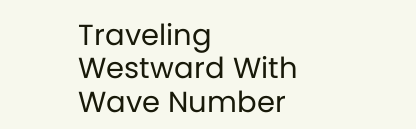Traveling Westward With Wave Number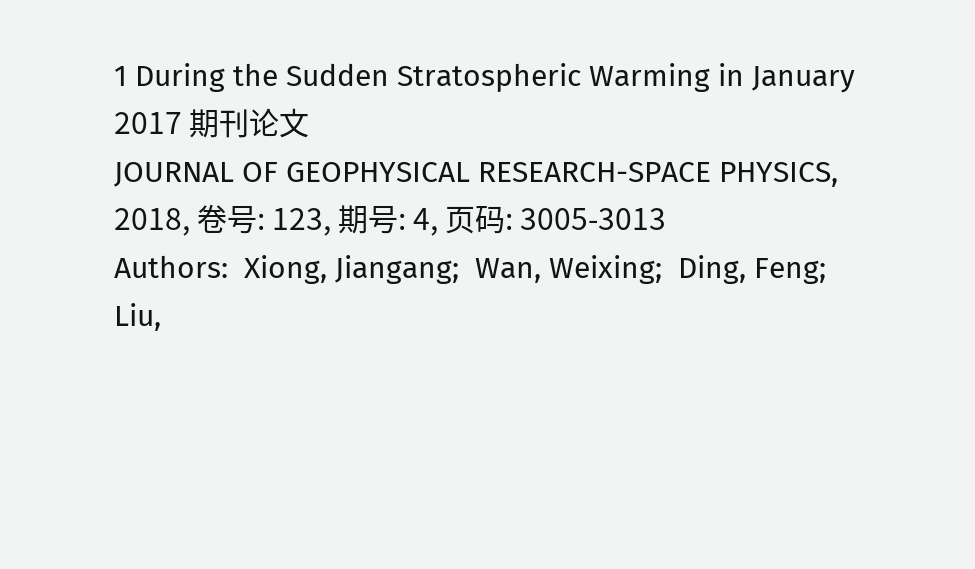1 During the Sudden Stratospheric Warming in January 2017 期刊论文
JOURNAL OF GEOPHYSICAL RESEARCH-SPACE PHYSICS, 2018, 卷号: 123, 期号: 4, 页码: 3005-3013
Authors:  Xiong, Jiangang;  Wan, Weixing;  Ding, Feng;  Liu,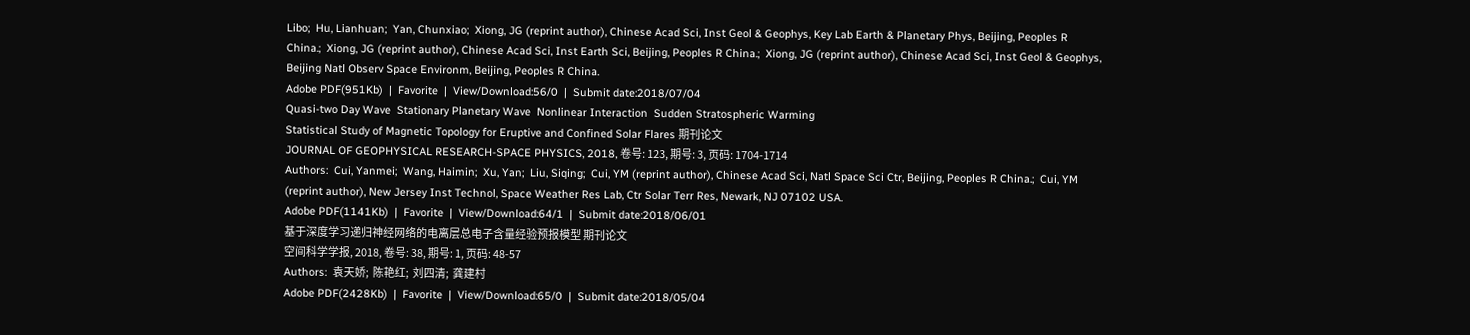Libo;  Hu, Lianhuan;  Yan, Chunxiao;  Xiong, JG (reprint author), Chinese Acad Sci, Inst Geol & Geophys, Key Lab Earth & Planetary Phys, Beijing, Peoples R China.;  Xiong, JG (reprint author), Chinese Acad Sci, Inst Earth Sci, Beijing, Peoples R China.;  Xiong, JG (reprint author), Chinese Acad Sci, Inst Geol & Geophys, Beijing Natl Observ Space Environm, Beijing, Peoples R China.
Adobe PDF(951Kb)  |  Favorite  |  View/Download:56/0  |  Submit date:2018/07/04
Quasi-two Day Wave  Stationary Planetary Wave  Nonlinear Interaction  Sudden Stratospheric Warming
Statistical Study of Magnetic Topology for Eruptive and Confined Solar Flares 期刊论文
JOURNAL OF GEOPHYSICAL RESEARCH-SPACE PHYSICS, 2018, 卷号: 123, 期号: 3, 页码: 1704-1714
Authors:  Cui, Yanmei;  Wang, Haimin;  Xu, Yan;  Liu, Siqing;  Cui, YM (reprint author), Chinese Acad Sci, Natl Space Sci Ctr, Beijing, Peoples R China.;  Cui, YM (reprint author), New Jersey Inst Technol, Space Weather Res Lab, Ctr Solar Terr Res, Newark, NJ 07102 USA.
Adobe PDF(1141Kb)  |  Favorite  |  View/Download:64/1  |  Submit date:2018/06/01
基于深度学习递归神经网络的电离层总电子含量经验预报模型 期刊论文
空间科学学报, 2018, 卷号: 38, 期号: 1, 页码: 48-57
Authors:  袁天娇;  陈艳红;  刘四清;  龚建村
Adobe PDF(2428Kb)  |  Favorite  |  View/Download:65/0  |  Submit date:2018/05/04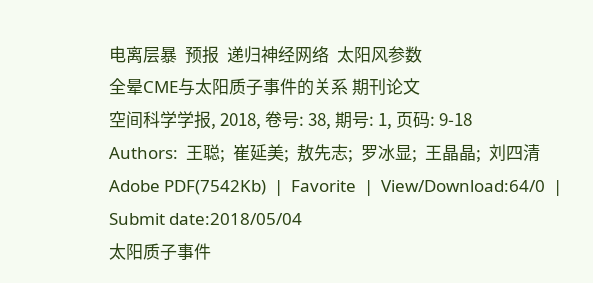电离层暴  预报  递归神经网络  太阳风参数
全晕CME与太阳质子事件的关系 期刊论文
空间科学学报, 2018, 卷号: 38, 期号: 1, 页码: 9-18
Authors:  王聪;  崔延美;  敖先志;  罗冰显;  王晶晶;  刘四清
Adobe PDF(7542Kb)  |  Favorite  |  View/Download:64/0  |  Submit date:2018/05/04
太阳质子事件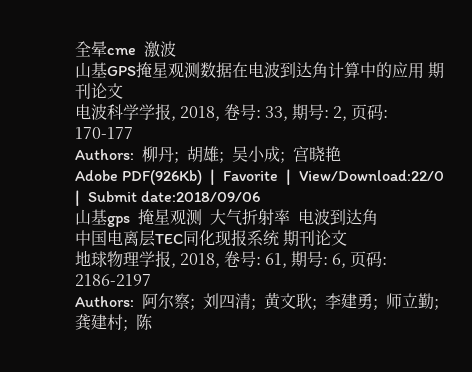全晕cme  激波
山基GPS掩星观测数据在电波到达角计算中的应用 期刊论文
电波科学学报, 2018, 卷号: 33, 期号: 2, 页码: 170-177
Authors:  柳丹;  胡雄;  吴小成;  宫晓艳
Adobe PDF(926Kb)  |  Favorite  |  View/Download:22/0  |  Submit date:2018/09/06
山基gps  掩星观测  大气折射率  电波到达角
中国电离层TEC同化现报系统 期刊论文
地球物理学报, 2018, 卷号: 61, 期号: 6, 页码: 2186-2197
Authors:  阿尔察;  刘四清;  黄文耿;  李建勇;  师立勤;  龚建村;  陈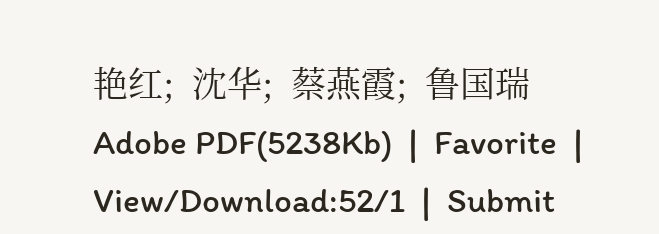艳红;  沈华;  蔡燕霞;  鲁国瑞
Adobe PDF(5238Kb)  |  Favorite  |  View/Download:52/1  |  Submit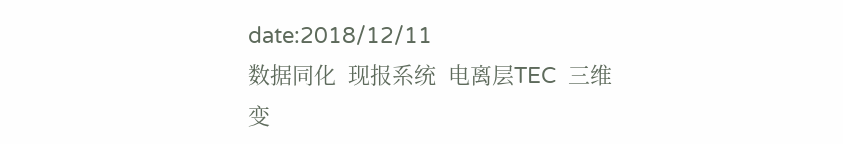date:2018/12/11
数据同化  现报系统  电离层TEC  三维变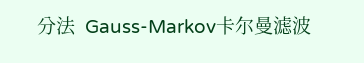分法  Gauss-Markov卡尔曼滤波